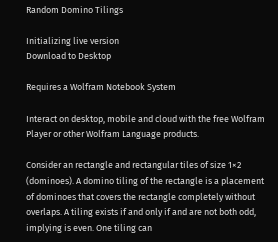Random Domino Tilings

Initializing live version
Download to Desktop

Requires a Wolfram Notebook System

Interact on desktop, mobile and cloud with the free Wolfram Player or other Wolfram Language products.

Consider an rectangle and rectangular tiles of size 1×2 (dominoes). A domino tiling of the rectangle is a placement of dominoes that covers the rectangle completely without overlaps. A tiling exists if and only if and are not both odd, implying is even. One tiling can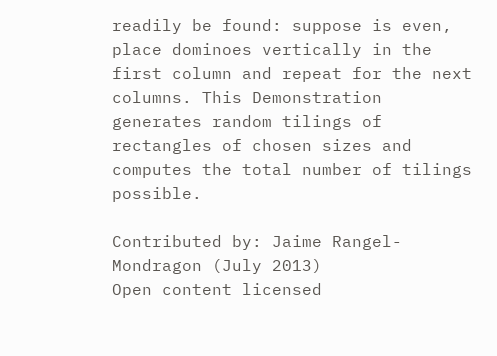readily be found: suppose is even, place dominoes vertically in the first column and repeat for the next columns. This Demonstration generates random tilings of rectangles of chosen sizes and computes the total number of tilings possible.

Contributed by: Jaime Rangel-Mondragon (July 2013)
Open content licensed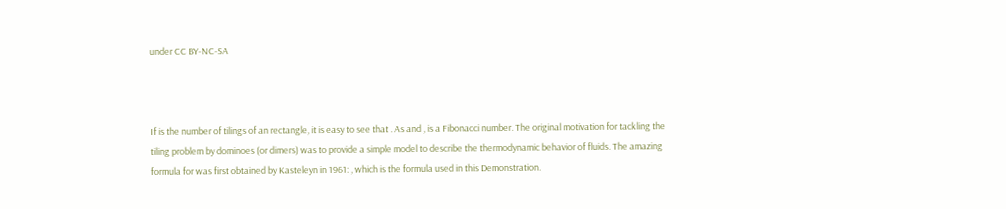under CC BY-NC-SA



If is the number of tilings of an rectangle, it is easy to see that . As and , is a Fibonacci number. The original motivation for tackling the tiling problem by dominoes (or dimers) was to provide a simple model to describe the thermodynamic behavior of fluids. The amazing formula for was first obtained by Kasteleyn in 1961: , which is the formula used in this Demonstration.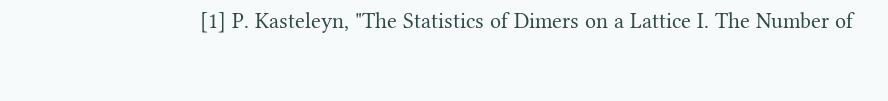[1] P. Kasteleyn, "The Statistics of Dimers on a Lattice I. The Number of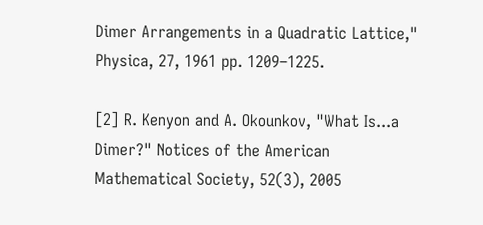Dimer Arrangements in a Quadratic Lattice," Physica, 27, 1961 pp. 1209–1225.

[2] R. Kenyon and A. Okounkov, "What Is...a Dimer?" Notices of the American Mathematical Society, 52(3), 2005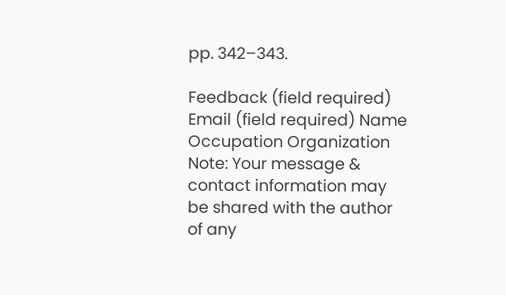pp. 342–343.

Feedback (field required)
Email (field required) Name
Occupation Organization
Note: Your message & contact information may be shared with the author of any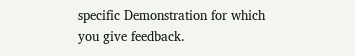specific Demonstration for which you give feedback.